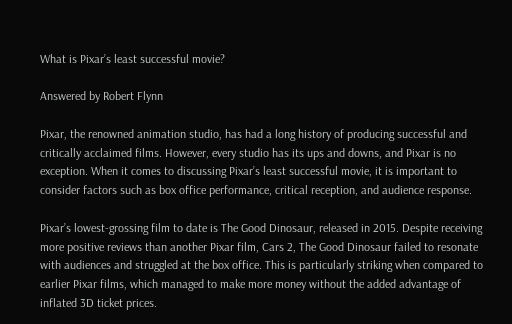What is Pixar’s least successful movie?

Answered by Robert Flynn

Pixar, the renowned animation studio, has had a long history of producing successful and critically acclaimed films. However, every studio has its ups and downs, and Pixar is no exception. When it comes to discussing Pixar’s least successful movie, it is important to consider factors such as box office performance, critical reception, and audience response.

Pixar’s lowest-grossing film to date is The Good Dinosaur, released in 2015. Despite receiving more positive reviews than another Pixar film, Cars 2, The Good Dinosaur failed to resonate with audiences and struggled at the box office. This is particularly striking when compared to earlier Pixar films, which managed to make more money without the added advantage of inflated 3D ticket prices.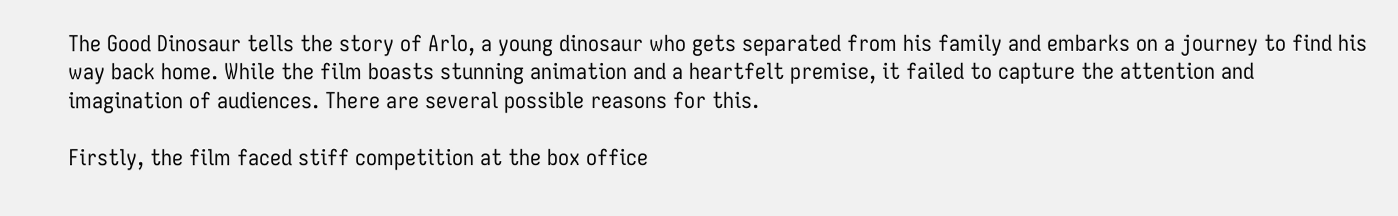The Good Dinosaur tells the story of Arlo, a young dinosaur who gets separated from his family and embarks on a journey to find his way back home. While the film boasts stunning animation and a heartfelt premise, it failed to capture the attention and imagination of audiences. There are several possible reasons for this.

Firstly, the film faced stiff competition at the box office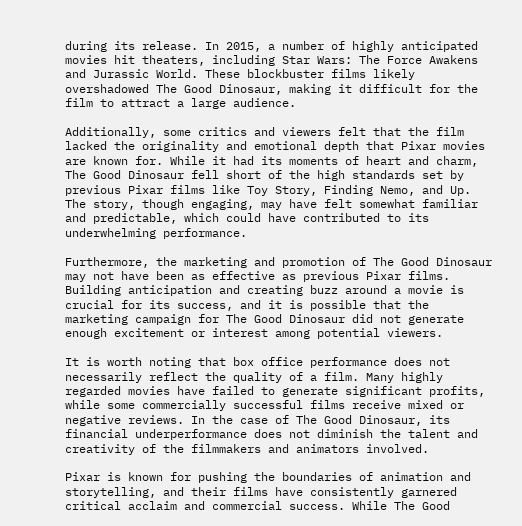during its release. In 2015, a number of highly anticipated movies hit theaters, including Star Wars: The Force Awakens and Jurassic World. These blockbuster films likely overshadowed The Good Dinosaur, making it difficult for the film to attract a large audience.

Additionally, some critics and viewers felt that the film lacked the originality and emotional depth that Pixar movies are known for. While it had its moments of heart and charm, The Good Dinosaur fell short of the high standards set by previous Pixar films like Toy Story, Finding Nemo, and Up. The story, though engaging, may have felt somewhat familiar and predictable, which could have contributed to its underwhelming performance.

Furthermore, the marketing and promotion of The Good Dinosaur may not have been as effective as previous Pixar films. Building anticipation and creating buzz around a movie is crucial for its success, and it is possible that the marketing campaign for The Good Dinosaur did not generate enough excitement or interest among potential viewers.

It is worth noting that box office performance does not necessarily reflect the quality of a film. Many highly regarded movies have failed to generate significant profits, while some commercially successful films receive mixed or negative reviews. In the case of The Good Dinosaur, its financial underperformance does not diminish the talent and creativity of the filmmakers and animators involved.

Pixar is known for pushing the boundaries of animation and storytelling, and their films have consistently garnered critical acclaim and commercial success. While The Good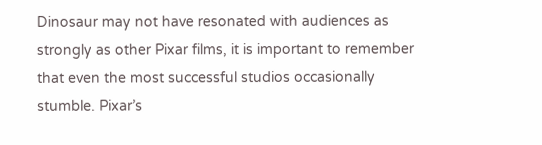Dinosaur may not have resonated with audiences as strongly as other Pixar films, it is important to remember that even the most successful studios occasionally stumble. Pixar’s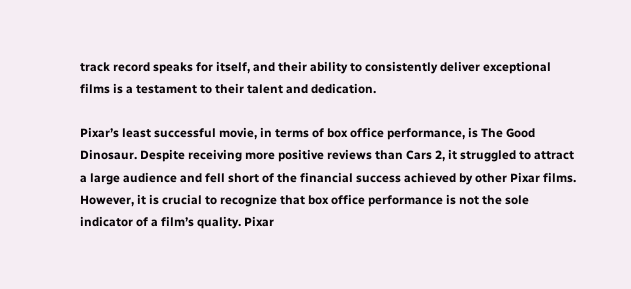track record speaks for itself, and their ability to consistently deliver exceptional films is a testament to their talent and dedication.

Pixar’s least successful movie, in terms of box office performance, is The Good Dinosaur. Despite receiving more positive reviews than Cars 2, it struggled to attract a large audience and fell short of the financial success achieved by other Pixar films. However, it is crucial to recognize that box office performance is not the sole indicator of a film’s quality. Pixar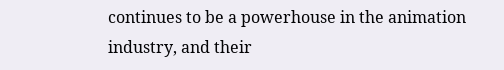continues to be a powerhouse in the animation industry, and their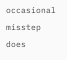occasional misstep does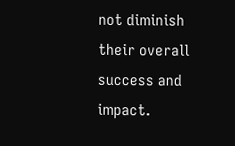not diminish their overall success and impact.